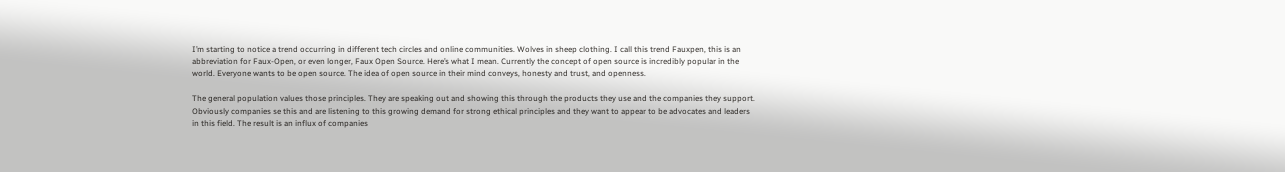I’m starting to notice a trend occurring in different tech circles and online communities. Wolves in sheep clothing. I call this trend Fauxpen, this is an abbreviation for Faux-Open, or even longer, Faux Open Source. Here’s what I mean. Currently the concept of open source is incredibly popular in the world. Everyone wants to be open source. The idea of open source in their mind conveys, honesty and trust, and openness.

The general population values those principles. They are speaking out and showing this through the products they use and the companies they support. Obviously companies se this and are listening to this growing demand for strong ethical principles and they want to appear to be advocates and leaders in this field. The result is an influx of companies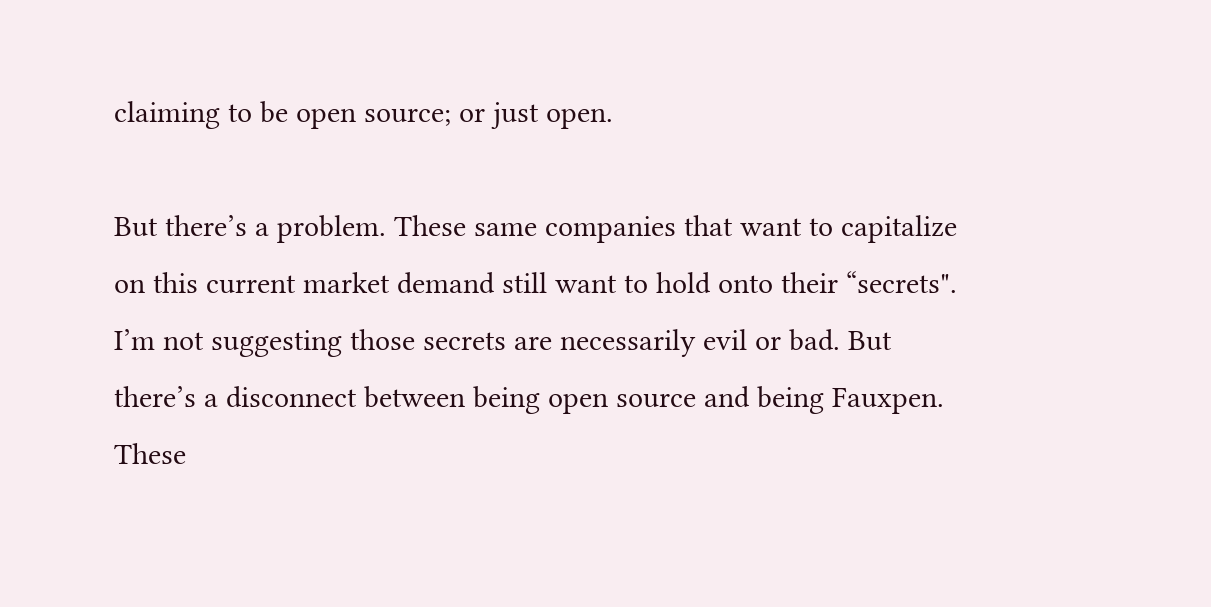claiming to be open source; or just open.

But there’s a problem. These same companies that want to capitalize on this current market demand still want to hold onto their “secrets". I’m not suggesting those secrets are necessarily evil or bad. But there’s a disconnect between being open source and being Fauxpen. These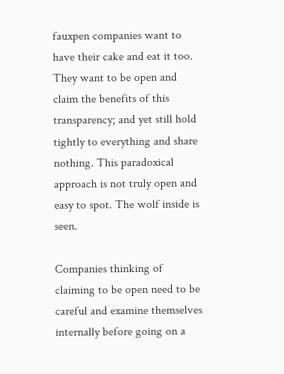fauxpen companies want to have their cake and eat it too. They want to be open and claim the benefits of this transparency; and yet still hold tightly to everything and share nothing. This paradoxical approach is not truly open and easy to spot. The wolf inside is seen.

Companies thinking of claiming to be open need to be careful and examine themselves internally before going on a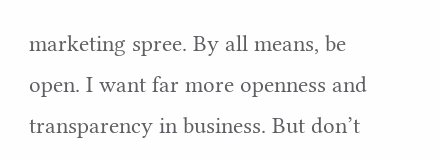marketing spree. By all means, be open. I want far more openness and transparency in business. But don’t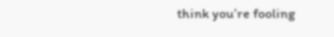think you’re fooling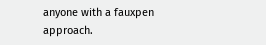anyone with a fauxpen approach.